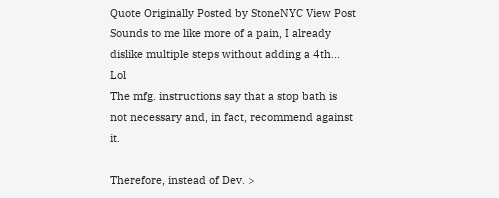Quote Originally Posted by StoneNYC View Post
Sounds to me like more of a pain, I already dislike multiple steps without adding a 4th... Lol
The mfg. instructions say that a stop bath is not necessary and, in fact, recommend against it.

Therefore, instead of Dev. >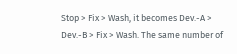Stop > Fix > Wash, it becomes Dev.-A > Dev.-B > Fix > Wash. The same number of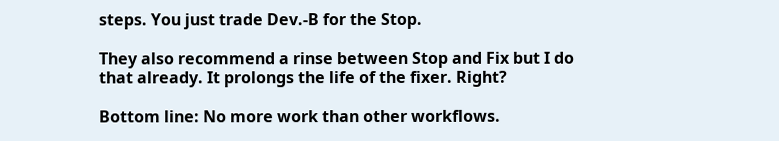steps. You just trade Dev.-B for the Stop.

They also recommend a rinse between Stop and Fix but I do that already. It prolongs the life of the fixer. Right?

Bottom line: No more work than other workflows.